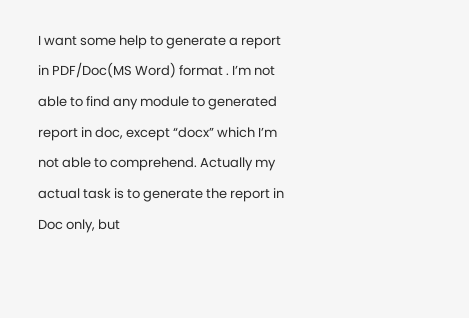I want some help to generate a report in PDF/Doc(MS Word) format . I’m not able to find any module to generated report in doc, except “docx” which I’m not able to comprehend. Actually my actual task is to generate the report in Doc only, but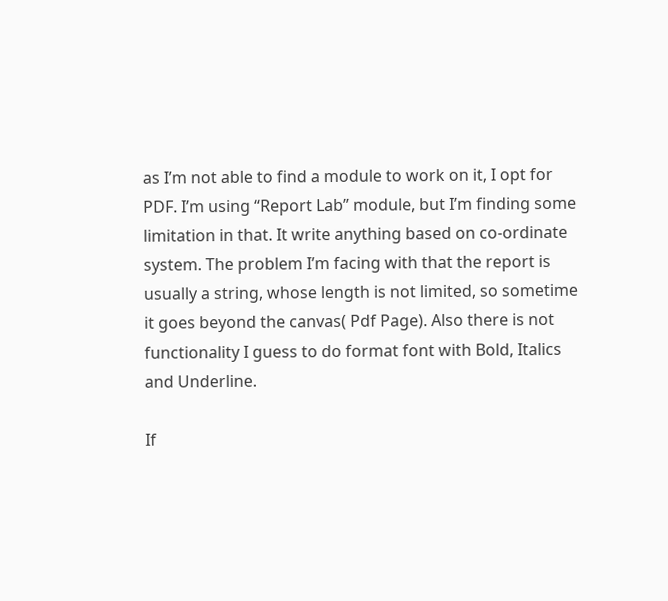as I’m not able to find a module to work on it, I opt for PDF. I’m using “Report Lab” module, but I’m finding some limitation in that. It write anything based on co-ordinate system. The problem I’m facing with that the report is usually a string, whose length is not limited, so sometime it goes beyond the canvas( Pdf Page). Also there is not functionality I guess to do format font with Bold, Italics and Underline.

If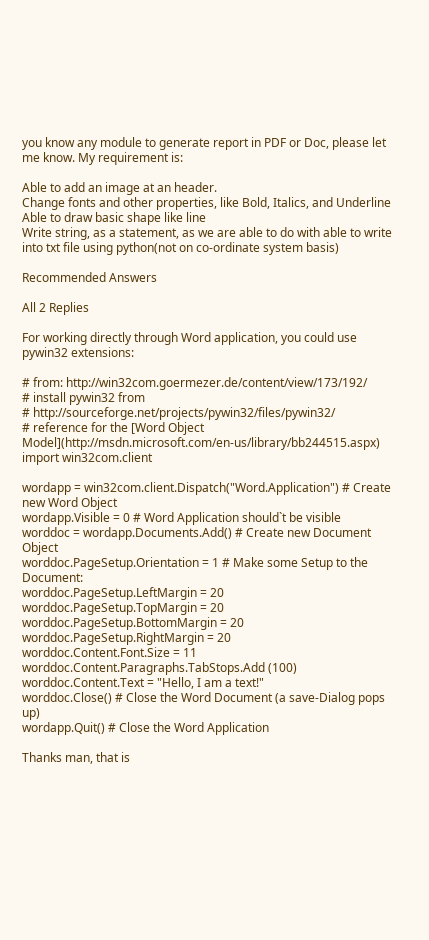you know any module to generate report in PDF or Doc, please let me know. My requirement is:

Able to add an image at an header.
Change fonts and other properties, like Bold, Italics, and Underline
Able to draw basic shape like line
Write string, as a statement, as we are able to do with able to write into txt file using python(not on co-ordinate system basis)

Recommended Answers

All 2 Replies

For working directly through Word application, you could use pywin32 extensions:

# from: http://win32com.goermezer.de/content/view/173/192/
# install pywin32 from
# http://sourceforge.net/projects/pywin32/files/pywin32/
# reference for the [Word Object Model](http://msdn.microsoft.com/en-us/library/bb244515.aspx)
import win32com.client

wordapp = win32com.client.Dispatch("Word.Application") # Create new Word Object
wordapp.Visible = 0 # Word Application should`t be visible
worddoc = wordapp.Documents.Add() # Create new Document Object
worddoc.PageSetup.Orientation = 1 # Make some Setup to the Document:
worddoc.PageSetup.LeftMargin = 20
worddoc.PageSetup.TopMargin = 20
worddoc.PageSetup.BottomMargin = 20
worddoc.PageSetup.RightMargin = 20
worddoc.Content.Font.Size = 11
worddoc.Content.Paragraphs.TabStops.Add (100)
worddoc.Content.Text = "Hello, I am a text!"
worddoc.Close() # Close the Word Document (a save-Dialog pops up)
wordapp.Quit() # Close the Word Application

Thanks man, that is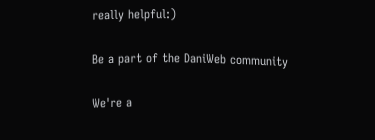really helpful:)

Be a part of the DaniWeb community

We're a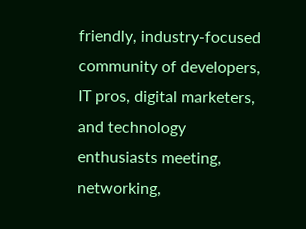friendly, industry-focused community of developers, IT pros, digital marketers, and technology enthusiasts meeting, networking,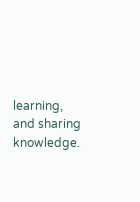learning, and sharing knowledge.